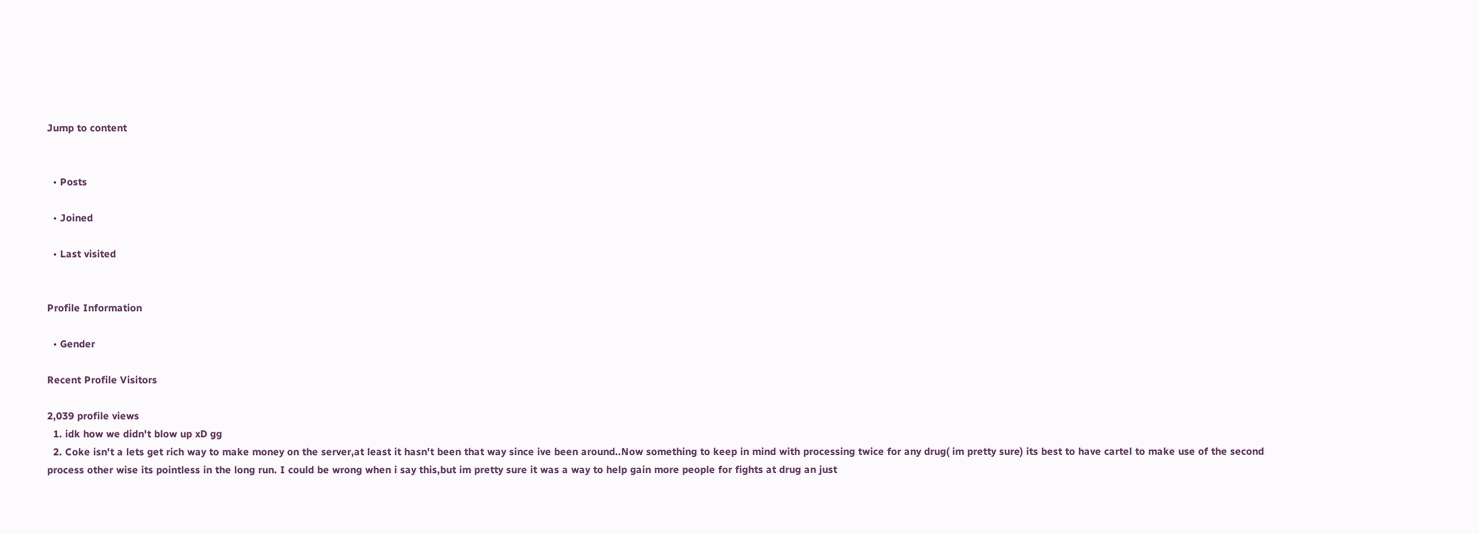Jump to content


  • Posts

  • Joined

  • Last visited


Profile Information

  • Gender

Recent Profile Visitors

2,039 profile views
  1. idk how we didn't blow up xD gg
  2. Coke isn't a lets get rich way to make money on the server,at least it hasn't been that way since ive been around..Now something to keep in mind with processing twice for any drug( im pretty sure) its best to have cartel to make use of the second process other wise its pointless in the long run. I could be wrong when i say this,but im pretty sure it was a way to help gain more people for fights at drug an just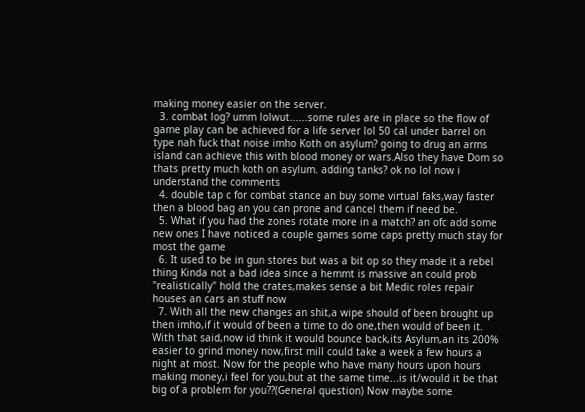making money easier on the server.
  3. combat log? umm lolwut......some rules are in place so the flow of game play can be achieved for a life server lol 50 cal under barrel on type nah fuck that noise imho Koth on asylum? going to drug an arms island can achieve this with blood money or wars.Also they have Dom so thats pretty much koth on asylum. adding tanks? ok no lol now i understand the comments
  4. double tap c for combat stance an buy some virtual faks,way faster then a blood bag an you can prone and cancel them if need be.
  5. What if you had the zones rotate more in a match? an ofc add some new ones I have noticed a couple games some caps pretty much stay for most the game
  6. It used to be in gun stores but was a bit op so they made it a rebel thing Kinda not a bad idea since a hemmt is massive an could prob "realistically" hold the crates,makes sense a bit Medic roles repair houses an cars an stuff now
  7. With all the new changes an shit,a wipe should of been brought up then imho,if it would of been a time to do one,then would of been it. With that said,now id think it would bounce back,its Asylum,an its 200% easier to grind money now,first mill could take a week a few hours a night at most. Now for the people who have many hours upon hours making money,i feel for you,but at the same time...is it/would it be that big of a problem for you??(General question) Now maybe some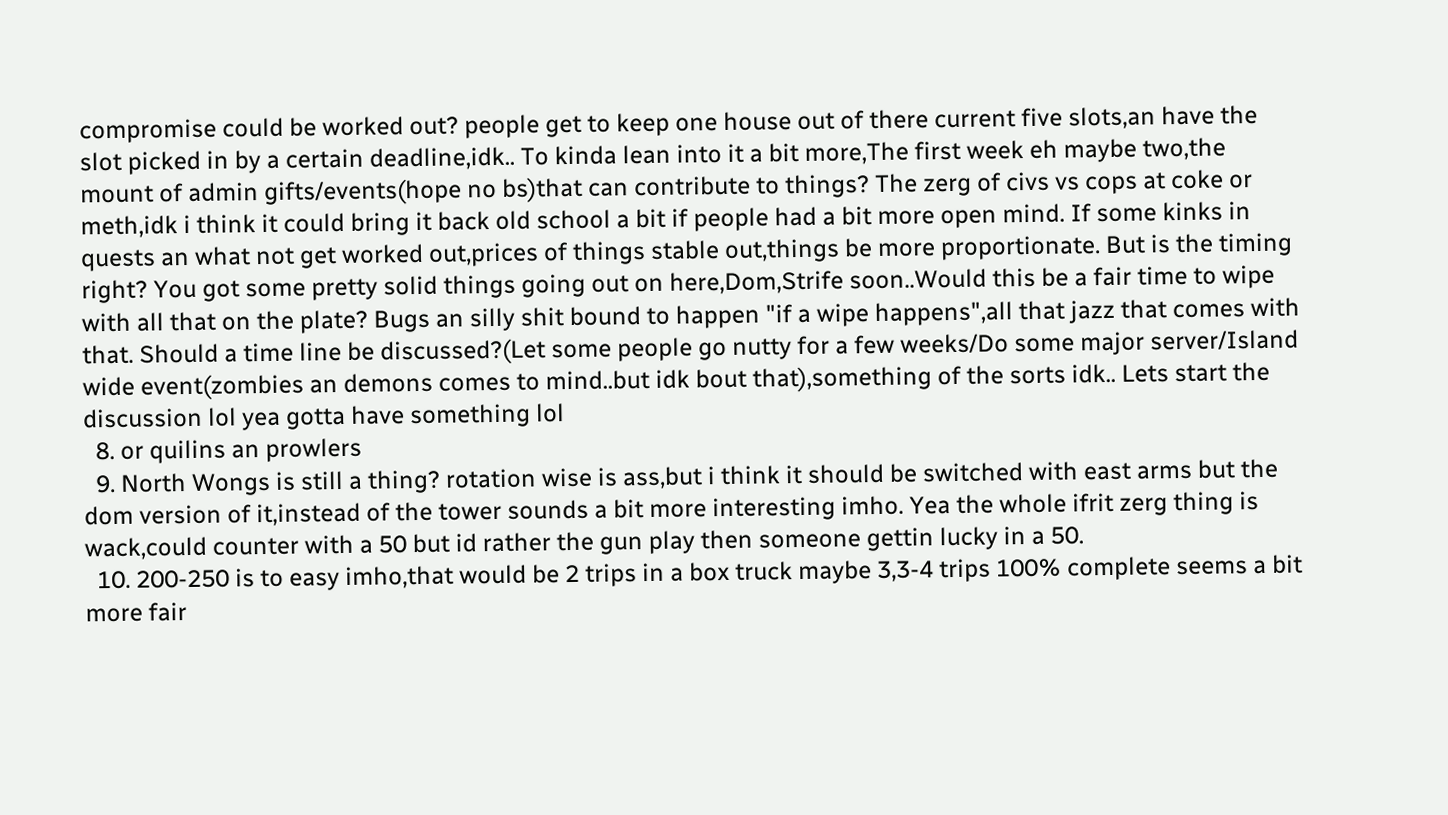compromise could be worked out? people get to keep one house out of there current five slots,an have the slot picked in by a certain deadline,idk.. To kinda lean into it a bit more,The first week eh maybe two,the mount of admin gifts/events(hope no bs)that can contribute to things? The zerg of civs vs cops at coke or meth,idk i think it could bring it back old school a bit if people had a bit more open mind. If some kinks in quests an what not get worked out,prices of things stable out,things be more proportionate. But is the timing right? You got some pretty solid things going out on here,Dom,Strife soon..Would this be a fair time to wipe with all that on the plate? Bugs an silly shit bound to happen "if a wipe happens",all that jazz that comes with that. Should a time line be discussed?(Let some people go nutty for a few weeks/Do some major server/Island wide event(zombies an demons comes to mind..but idk bout that),something of the sorts idk.. Lets start the discussion lol yea gotta have something lol
  8. or quilins an prowlers
  9. North Wongs is still a thing? rotation wise is ass,but i think it should be switched with east arms but the dom version of it,instead of the tower sounds a bit more interesting imho. Yea the whole ifrit zerg thing is wack,could counter with a 50 but id rather the gun play then someone gettin lucky in a 50.
  10. 200-250 is to easy imho,that would be 2 trips in a box truck maybe 3,3-4 trips 100% complete seems a bit more fair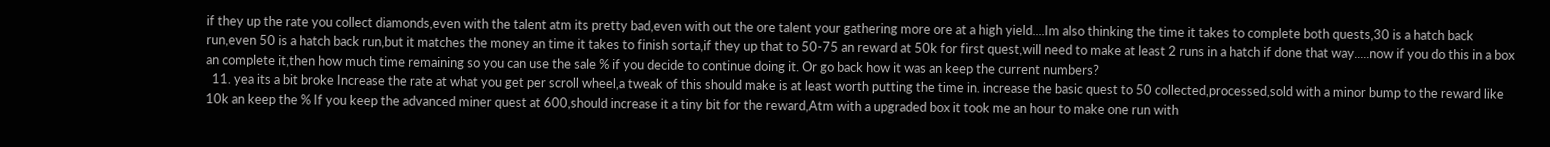if they up the rate you collect diamonds,even with the talent atm its pretty bad,even with out the ore talent your gathering more ore at a high yield....Im also thinking the time it takes to complete both quests,30 is a hatch back run,even 50 is a hatch back run,but it matches the money an time it takes to finish sorta,if they up that to 50-75 an reward at 50k for first quest,will need to make at least 2 runs in a hatch if done that way.....now if you do this in a box an complete it,then how much time remaining so you can use the sale % if you decide to continue doing it. Or go back how it was an keep the current numbers?
  11. yea its a bit broke Increase the rate at what you get per scroll wheel,a tweak of this should make is at least worth putting the time in. increase the basic quest to 50 collected,processed,sold with a minor bump to the reward like 10k an keep the % If you keep the advanced miner quest at 600,should increase it a tiny bit for the reward,Atm with a upgraded box it took me an hour to make one run with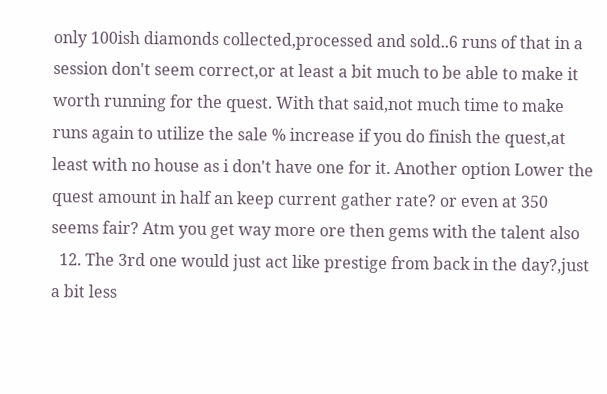only 100ish diamonds collected,processed and sold..6 runs of that in a session don't seem correct,or at least a bit much to be able to make it worth running for the quest. With that said,not much time to make runs again to utilize the sale % increase if you do finish the quest,at least with no house as i don't have one for it. Another option Lower the quest amount in half an keep current gather rate? or even at 350 seems fair? Atm you get way more ore then gems with the talent also
  12. The 3rd one would just act like prestige from back in the day?,just a bit less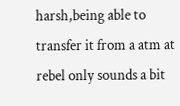harsh,being able to transfer it from a atm at rebel only sounds a bit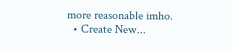more reasonable imho.
  • Create New...